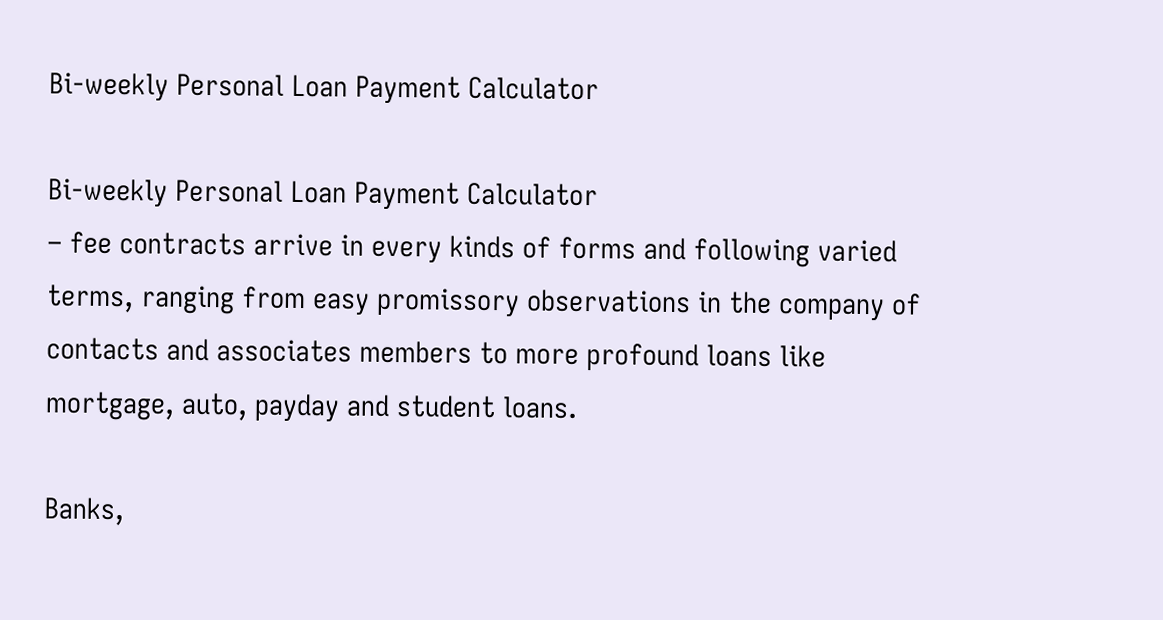Bi-weekly Personal Loan Payment Calculator

Bi-weekly Personal Loan Payment Calculator
– fee contracts arrive in every kinds of forms and following varied terms, ranging from easy promissory observations in the company of contacts and associates members to more profound loans like mortgage, auto, payday and student loans.

Banks,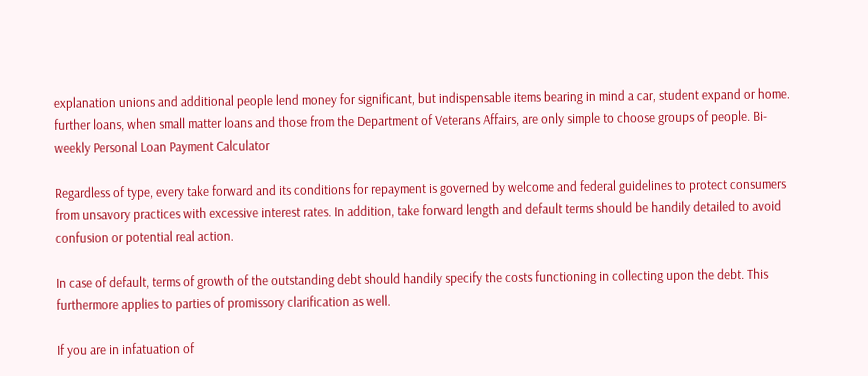explanation unions and additional people lend money for significant, but indispensable items bearing in mind a car, student expand or home. further loans, when small matter loans and those from the Department of Veterans Affairs, are only simple to choose groups of people. Bi-weekly Personal Loan Payment Calculator

Regardless of type, every take forward and its conditions for repayment is governed by welcome and federal guidelines to protect consumers from unsavory practices with excessive interest rates. In addition, take forward length and default terms should be handily detailed to avoid confusion or potential real action.

In case of default, terms of growth of the outstanding debt should handily specify the costs functioning in collecting upon the debt. This furthermore applies to parties of promissory clarification as well.

If you are in infatuation of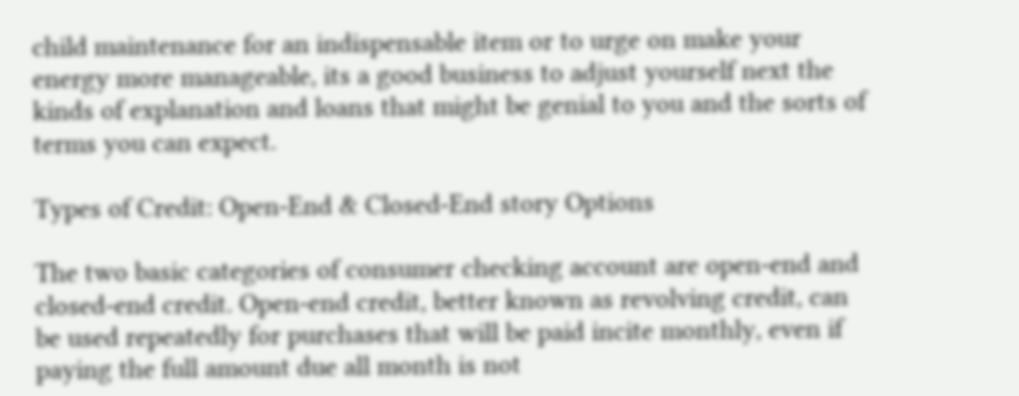child maintenance for an indispensable item or to urge on make your energy more manageable, its a good business to adjust yourself next the kinds of explanation and loans that might be genial to you and the sorts of terms you can expect.

Types of Credit: Open-End & Closed-End story Options

The two basic categories of consumer checking account are open-end and closed-end credit. Open-end credit, better known as revolving credit, can be used repeatedly for purchases that will be paid incite monthly, even if paying the full amount due all month is not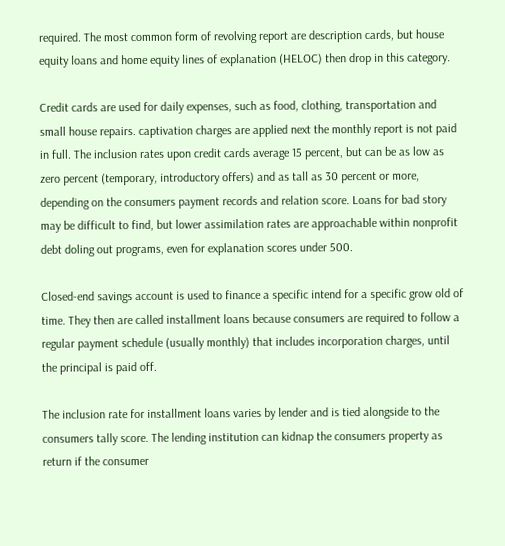required. The most common form of revolving report are description cards, but house equity loans and home equity lines of explanation (HELOC) then drop in this category.

Credit cards are used for daily expenses, such as food, clothing, transportation and small house repairs. captivation charges are applied next the monthly report is not paid in full. The inclusion rates upon credit cards average 15 percent, but can be as low as zero percent (temporary, introductory offers) and as tall as 30 percent or more, depending on the consumers payment records and relation score. Loans for bad story may be difficult to find, but lower assimilation rates are approachable within nonprofit debt doling out programs, even for explanation scores under 500.

Closed-end savings account is used to finance a specific intend for a specific grow old of time. They then are called installment loans because consumers are required to follow a regular payment schedule (usually monthly) that includes incorporation charges, until the principal is paid off.

The inclusion rate for installment loans varies by lender and is tied alongside to the consumers tally score. The lending institution can kidnap the consumers property as return if the consumer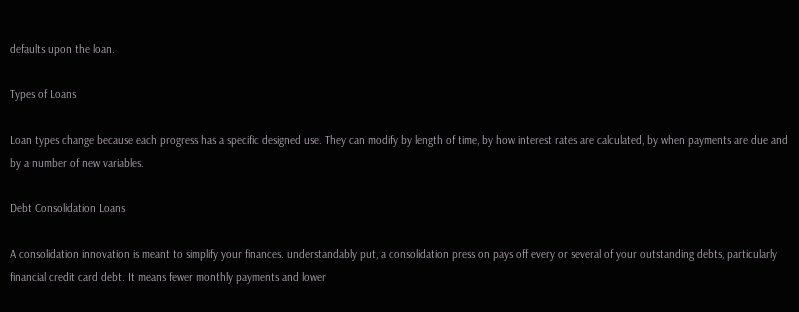defaults upon the loan.

Types of Loans

Loan types change because each progress has a specific designed use. They can modify by length of time, by how interest rates are calculated, by when payments are due and by a number of new variables.

Debt Consolidation Loans

A consolidation innovation is meant to simplify your finances. understandably put, a consolidation press on pays off every or several of your outstanding debts, particularly financial credit card debt. It means fewer monthly payments and lower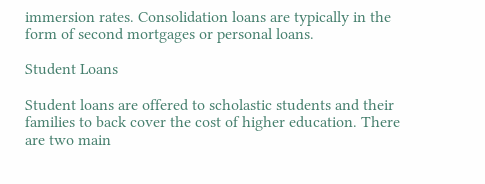immersion rates. Consolidation loans are typically in the form of second mortgages or personal loans.

Student Loans

Student loans are offered to scholastic students and their families to back cover the cost of higher education. There are two main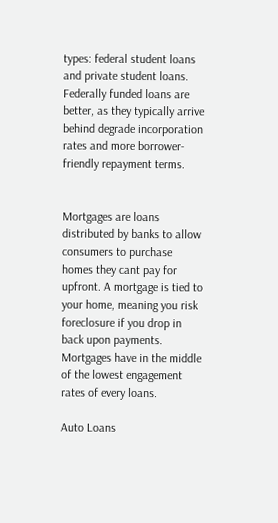types: federal student loans and private student loans. Federally funded loans are better, as they typically arrive behind degrade incorporation rates and more borrower-friendly repayment terms.


Mortgages are loans distributed by banks to allow consumers to purchase homes they cant pay for upfront. A mortgage is tied to your home, meaning you risk foreclosure if you drop in back upon payments. Mortgages have in the middle of the lowest engagement rates of every loans.

Auto Loans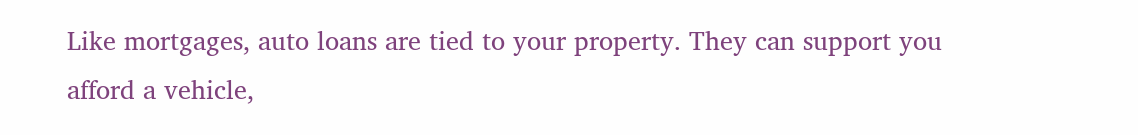Like mortgages, auto loans are tied to your property. They can support you afford a vehicle,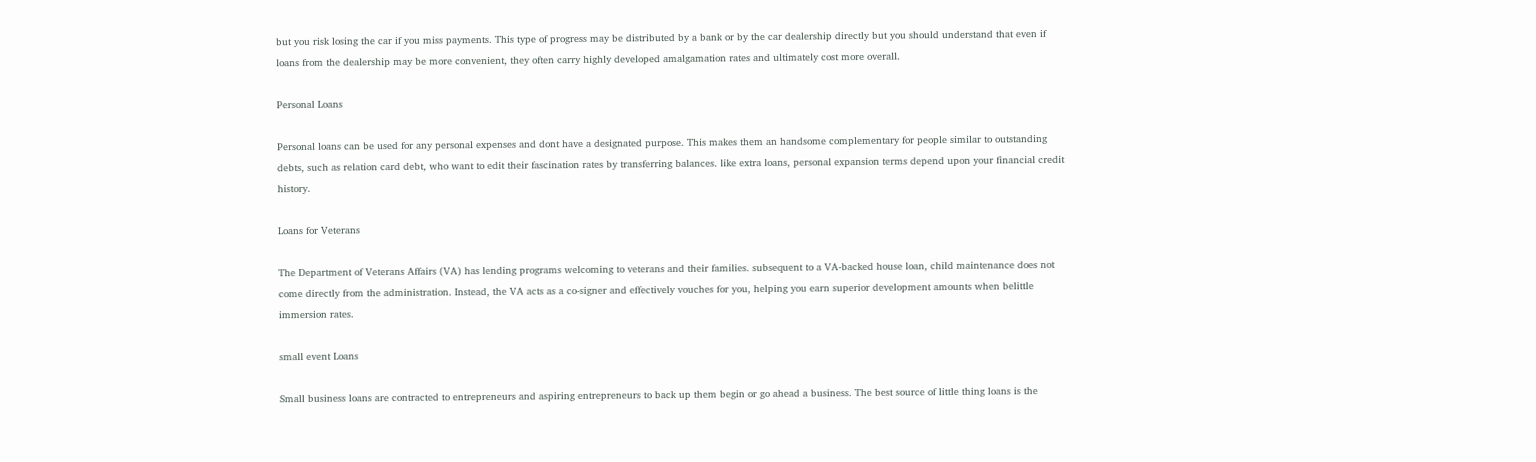but you risk losing the car if you miss payments. This type of progress may be distributed by a bank or by the car dealership directly but you should understand that even if loans from the dealership may be more convenient, they often carry highly developed amalgamation rates and ultimately cost more overall.

Personal Loans

Personal loans can be used for any personal expenses and dont have a designated purpose. This makes them an handsome complementary for people similar to outstanding debts, such as relation card debt, who want to edit their fascination rates by transferring balances. like extra loans, personal expansion terms depend upon your financial credit history.

Loans for Veterans

The Department of Veterans Affairs (VA) has lending programs welcoming to veterans and their families. subsequent to a VA-backed house loan, child maintenance does not come directly from the administration. Instead, the VA acts as a co-signer and effectively vouches for you, helping you earn superior development amounts when belittle immersion rates.

small event Loans

Small business loans are contracted to entrepreneurs and aspiring entrepreneurs to back up them begin or go ahead a business. The best source of little thing loans is the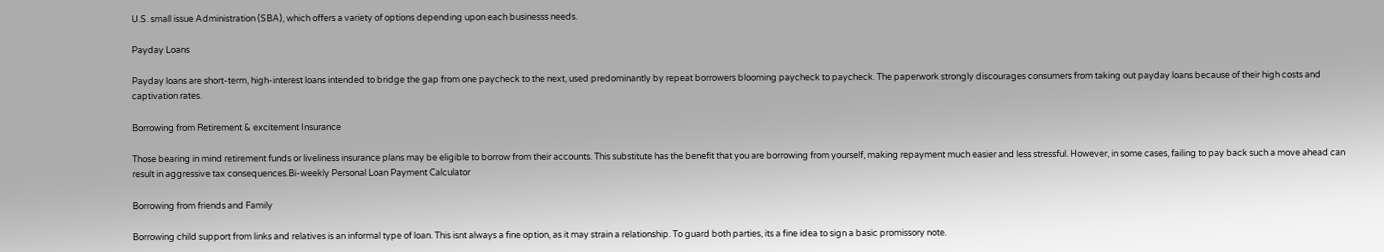U.S. small issue Administration (SBA), which offers a variety of options depending upon each businesss needs.

Payday Loans

Payday loans are short-term, high-interest loans intended to bridge the gap from one paycheck to the next, used predominantly by repeat borrowers blooming paycheck to paycheck. The paperwork strongly discourages consumers from taking out payday loans because of their high costs and captivation rates.

Borrowing from Retirement & excitement Insurance

Those bearing in mind retirement funds or liveliness insurance plans may be eligible to borrow from their accounts. This substitute has the benefit that you are borrowing from yourself, making repayment much easier and less stressful. However, in some cases, failing to pay back such a move ahead can result in aggressive tax consequences.Bi-weekly Personal Loan Payment Calculator

Borrowing from friends and Family

Borrowing child support from links and relatives is an informal type of loan. This isnt always a fine option, as it may strain a relationship. To guard both parties, its a fine idea to sign a basic promissory note.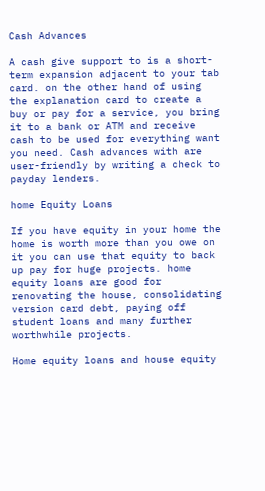Cash Advances

A cash give support to is a short-term expansion adjacent to your tab card. on the other hand of using the explanation card to create a buy or pay for a service, you bring it to a bank or ATM and receive cash to be used for everything want you need. Cash advances with are user-friendly by writing a check to payday lenders.

home Equity Loans

If you have equity in your home the home is worth more than you owe on it you can use that equity to back up pay for huge projects. home equity loans are good for renovating the house, consolidating version card debt, paying off student loans and many further worthwhile projects.

Home equity loans and house equity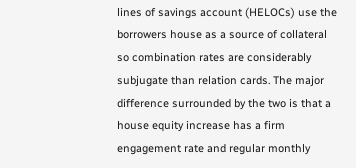lines of savings account (HELOCs) use the borrowers house as a source of collateral so combination rates are considerably subjugate than relation cards. The major difference surrounded by the two is that a house equity increase has a firm engagement rate and regular monthly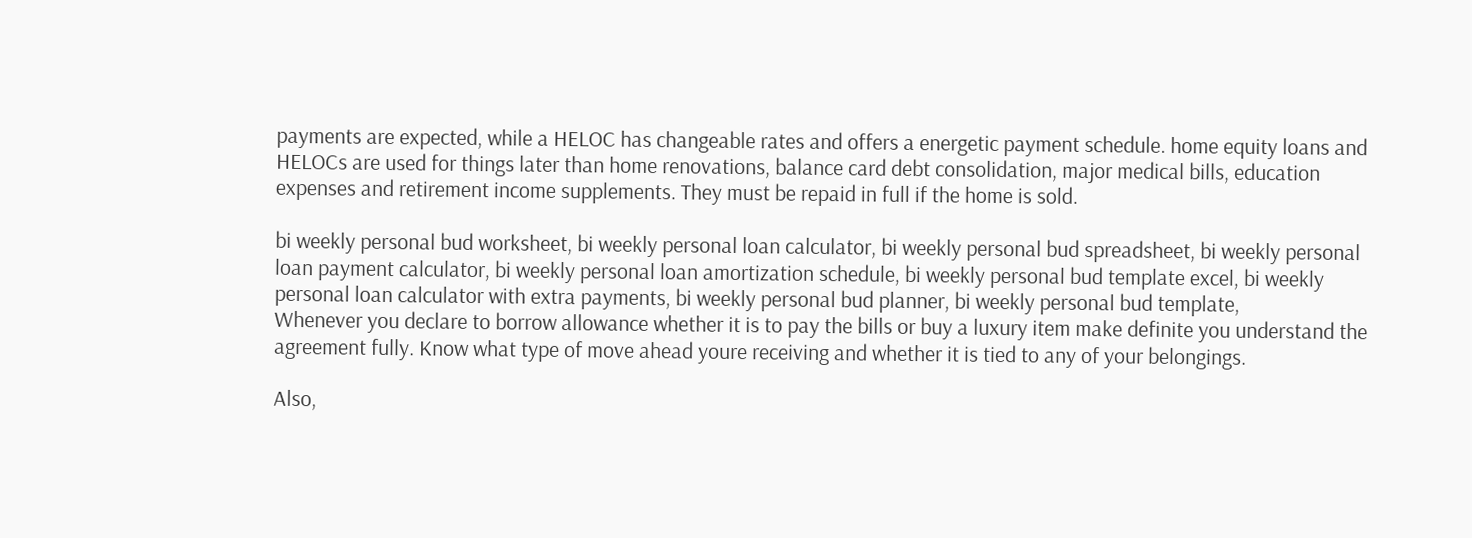payments are expected, while a HELOC has changeable rates and offers a energetic payment schedule. home equity loans and HELOCs are used for things later than home renovations, balance card debt consolidation, major medical bills, education expenses and retirement income supplements. They must be repaid in full if the home is sold.

bi weekly personal bud worksheet, bi weekly personal loan calculator, bi weekly personal bud spreadsheet, bi weekly personal loan payment calculator, bi weekly personal loan amortization schedule, bi weekly personal bud template excel, bi weekly personal loan calculator with extra payments, bi weekly personal bud planner, bi weekly personal bud template,
Whenever you declare to borrow allowance whether it is to pay the bills or buy a luxury item make definite you understand the agreement fully. Know what type of move ahead youre receiving and whether it is tied to any of your belongings.

Also,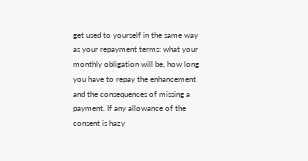get used to yourself in the same way as your repayment terms: what your monthly obligation will be, how long you have to repay the enhancement and the consequences of missing a payment. If any allowance of the consent is hazy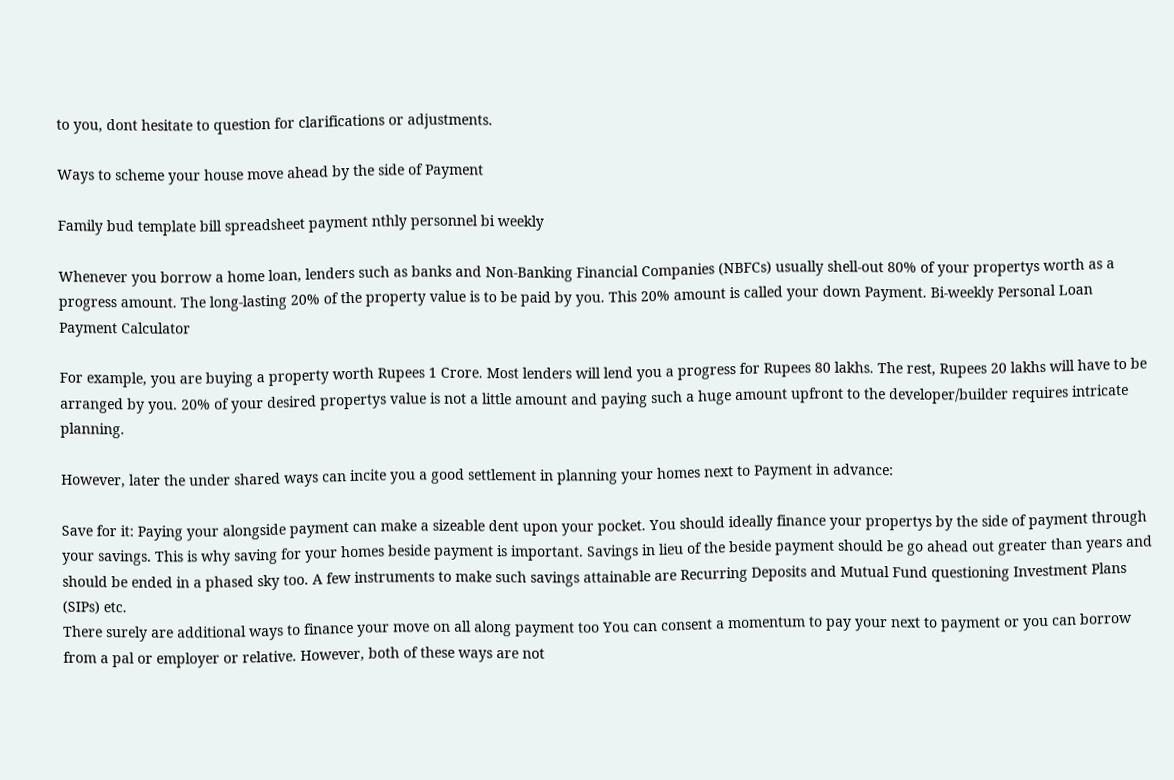to you, dont hesitate to question for clarifications or adjustments.

Ways to scheme your house move ahead by the side of Payment

Family bud template bill spreadsheet payment nthly personnel bi weekly

Whenever you borrow a home loan, lenders such as banks and Non-Banking Financial Companies (NBFCs) usually shell-out 80% of your propertys worth as a progress amount. The long-lasting 20% of the property value is to be paid by you. This 20% amount is called your down Payment. Bi-weekly Personal Loan Payment Calculator

For example, you are buying a property worth Rupees 1 Crore. Most lenders will lend you a progress for Rupees 80 lakhs. The rest, Rupees 20 lakhs will have to be arranged by you. 20% of your desired propertys value is not a little amount and paying such a huge amount upfront to the developer/builder requires intricate planning.

However, later the under shared ways can incite you a good settlement in planning your homes next to Payment in advance:

Save for it: Paying your alongside payment can make a sizeable dent upon your pocket. You should ideally finance your propertys by the side of payment through your savings. This is why saving for your homes beside payment is important. Savings in lieu of the beside payment should be go ahead out greater than years and should be ended in a phased sky too. A few instruments to make such savings attainable are Recurring Deposits and Mutual Fund questioning Investment Plans (SIPs) etc.
There surely are additional ways to finance your move on all along payment too You can consent a momentum to pay your next to payment or you can borrow from a pal or employer or relative. However, both of these ways are not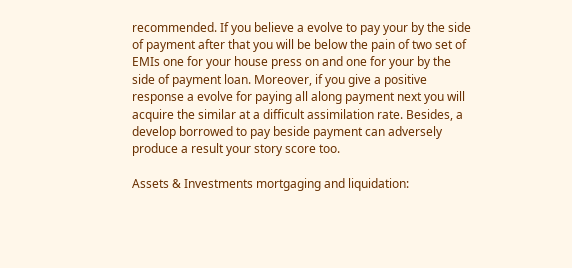recommended. If you believe a evolve to pay your by the side of payment after that you will be below the pain of two set of EMIs one for your house press on and one for your by the side of payment loan. Moreover, if you give a positive response a evolve for paying all along payment next you will acquire the similar at a difficult assimilation rate. Besides, a develop borrowed to pay beside payment can adversely produce a result your story score too.

Assets & Investments mortgaging and liquidation: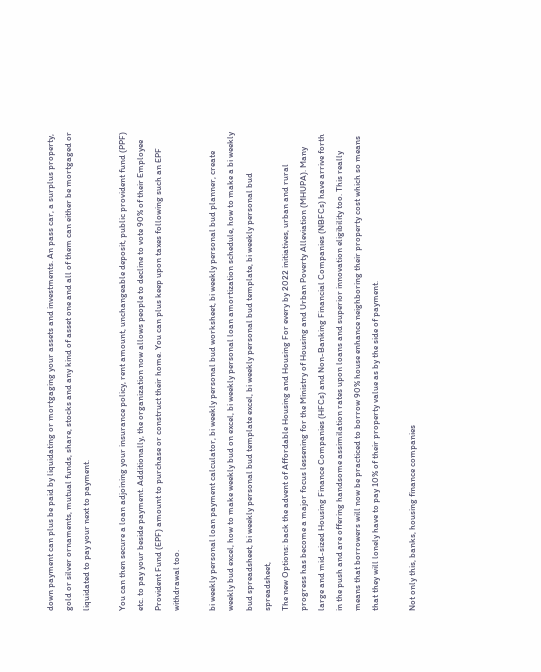down payment can plus be paid by liquidating or mortgaging your assets and investments. An pass car, a surplus property, gold or silver ornaments, mutual funds, share, stocks and any kind of asset one and all of them can either be mortgaged or liquidated to pay your next to payment.

You can then secure a loan adjoining your insurance policy, rent amount, unchangeable deposit, public provident fund (PPF) etc. to pay your beside payment. Additionally, the organization now allows people to decline to vote 90% of their Employee Provident Fund (EPF) amount to purchase or construct their home. You can plus keep upon taxes following such an EPF withdrawal too.

bi weekly personal loan payment calculator, bi weekly personal bud worksheet, bi weekly personal bud planner, create weekly bud excel, how to make weekly bud on excel, bi weekly personal loan amortization schedule, how to make a bi weekly bud spreadsheet, bi weekly personal bud template excel, bi weekly personal bud template, bi weekly personal bud spreadsheet,
The new Options: back the advent of Affordable Housing and Housing For every by 2022 initiatives, urban and rural progress has become a major focus lessening for the Ministry of Housing and Urban Poverty Alleviation (MHUPA). Many large and mid-sized Housing Finance Companies (HFCs) and Non-Banking Financial Companies (NBFCs) have arrive forth in the push and are offering handsome assimilation rates upon loans and superior innovation eligibility too. This really means that borrowers will now be practiced to borrow 90% house enhance neighboring their property cost which so means that they will lonely have to pay 10% of their property value as by the side of payment.

Not only this, banks, housing finance companies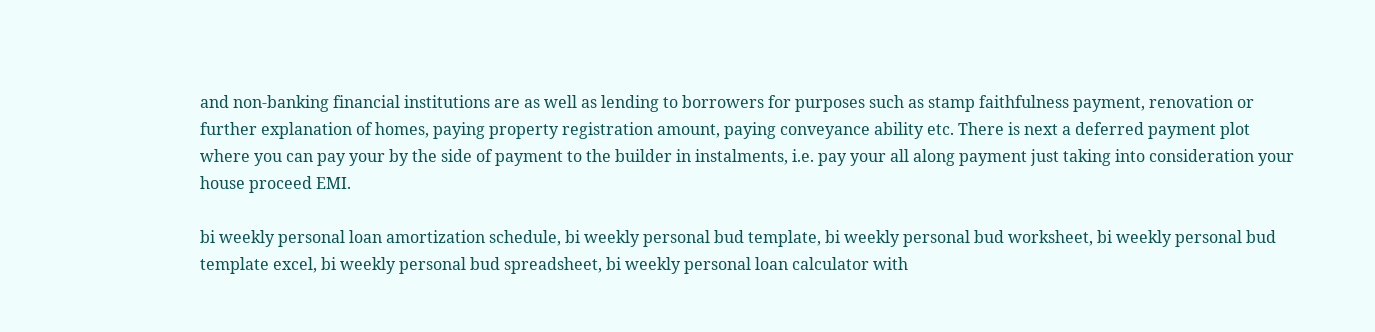and non-banking financial institutions are as well as lending to borrowers for purposes such as stamp faithfulness payment, renovation or further explanation of homes, paying property registration amount, paying conveyance ability etc. There is next a deferred payment plot where you can pay your by the side of payment to the builder in instalments, i.e. pay your all along payment just taking into consideration your house proceed EMI.

bi weekly personal loan amortization schedule, bi weekly personal bud template, bi weekly personal bud worksheet, bi weekly personal bud template excel, bi weekly personal bud spreadsheet, bi weekly personal loan calculator with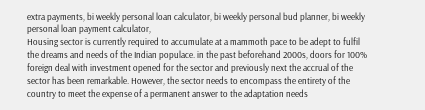extra payments, bi weekly personal loan calculator, bi weekly personal bud planner, bi weekly personal loan payment calculator,
Housing sector is currently required to accumulate at a mammoth pace to be adept to fulfil the dreams and needs of the Indian populace. in the past beforehand 2000s, doors for 100% foreign deal with investment opened for the sector and previously next the accrual of the sector has been remarkable. However, the sector needs to encompass the entirety of the country to meet the expense of a permanent answer to the adaptation needs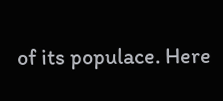of its populace. Here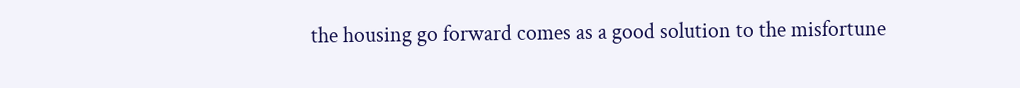the housing go forward comes as a good solution to the misfortune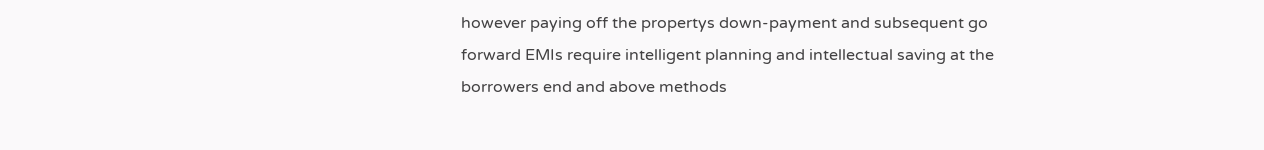however paying off the propertys down-payment and subsequent go forward EMIs require intelligent planning and intellectual saving at the borrowers end and above methods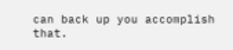can back up you accomplish that.